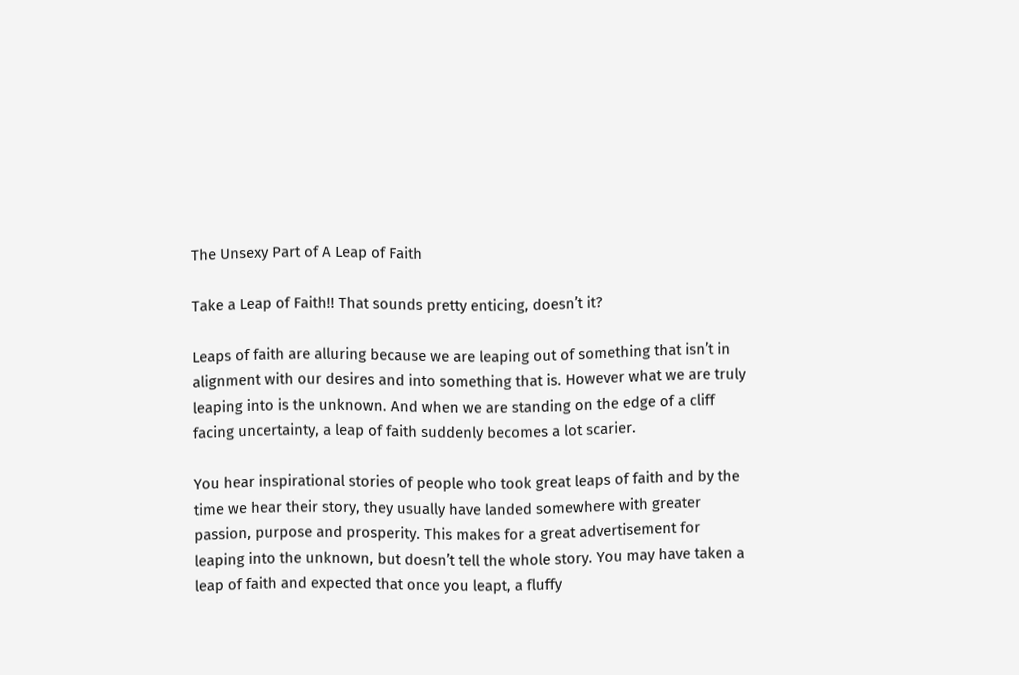The Unsexy Part of A Leap of Faith

Take a Leap of Faith!! That sounds pretty enticing, doesn’t it?

Leaps of faith are alluring because we are leaping out of something that isn’t in alignment with our desires and into something that is. However what we are truly leaping into is the unknown. And when we are standing on the edge of a cliff facing uncertainty, a leap of faith suddenly becomes a lot scarier.

You hear inspirational stories of people who took great leaps of faith and by the time we hear their story, they usually have landed somewhere with greater passion, purpose and prosperity. This makes for a great advertisement for leaping into the unknown, but doesn’t tell the whole story. You may have taken a leap of faith and expected that once you leapt, a fluffy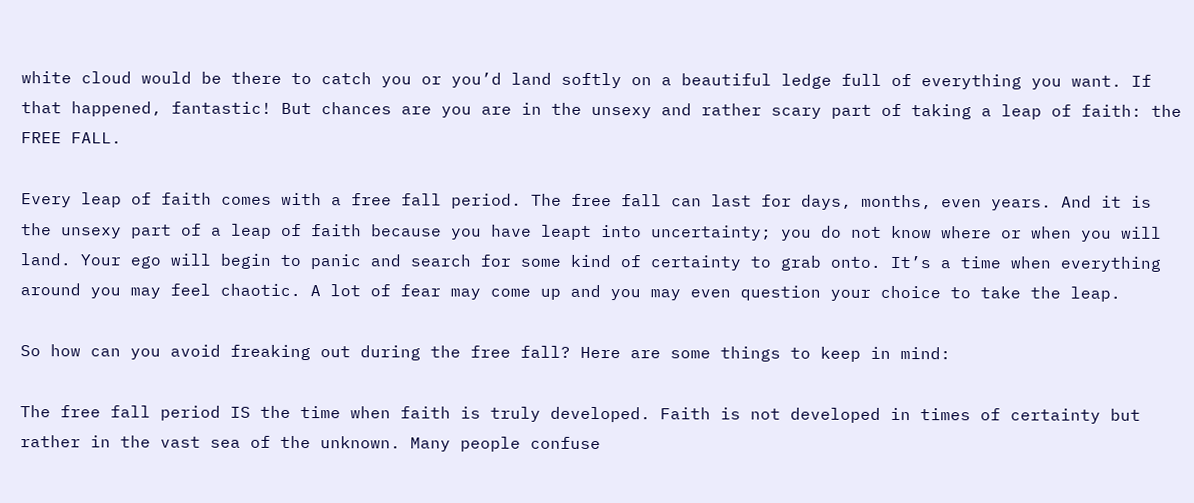white cloud would be there to catch you or you’d land softly on a beautiful ledge full of everything you want. If that happened, fantastic! But chances are you are in the unsexy and rather scary part of taking a leap of faith: the FREE FALL.

Every leap of faith comes with a free fall period. The free fall can last for days, months, even years. And it is the unsexy part of a leap of faith because you have leapt into uncertainty; you do not know where or when you will land. Your ego will begin to panic and search for some kind of certainty to grab onto. It’s a time when everything around you may feel chaotic. A lot of fear may come up and you may even question your choice to take the leap.

So how can you avoid freaking out during the free fall? Here are some things to keep in mind:

The free fall period IS the time when faith is truly developed. Faith is not developed in times of certainty but rather in the vast sea of the unknown. Many people confuse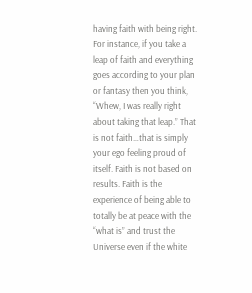having faith with being right. For instance, if you take a leap of faith and everything goes according to your plan or fantasy then you think, “Whew, I was really right about taking that leap.” That is not faith…that is simply your ego feeling proud of itself. Faith is not based on results. Faith is the experience of being able to totally be at peace with the “what is” and trust the Universe even if the white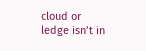cloud or ledge isn’t in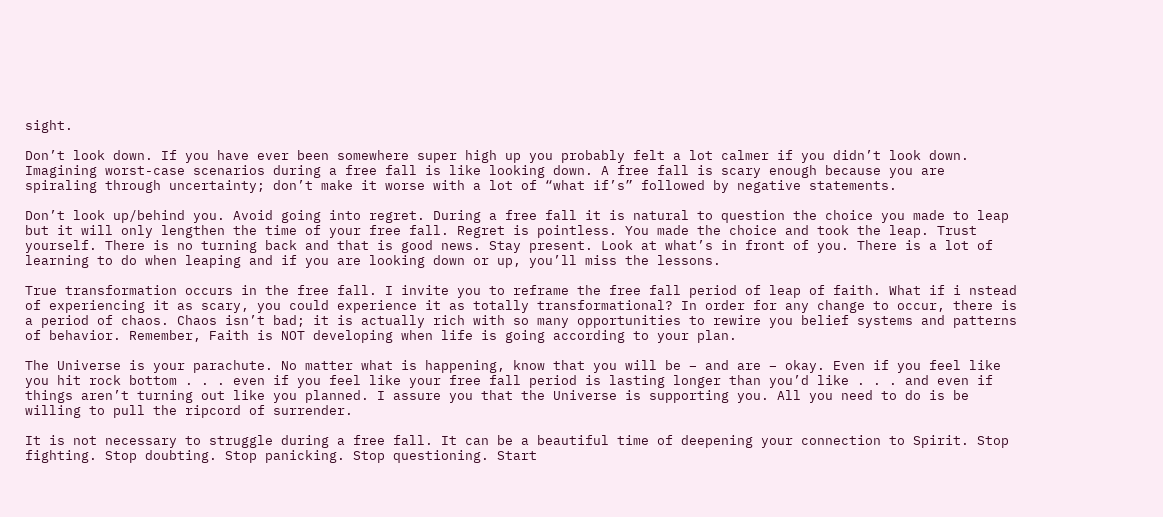sight.

Don’t look down. If you have ever been somewhere super high up you probably felt a lot calmer if you didn’t look down. Imagining worst-case scenarios during a free fall is like looking down. A free fall is scary enough because you are spiraling through uncertainty; don’t make it worse with a lot of “what if’s” followed by negative statements.

Don’t look up/behind you. Avoid going into regret. During a free fall it is natural to question the choice you made to leap but it will only lengthen the time of your free fall. Regret is pointless. You made the choice and took the leap. Trust yourself. There is no turning back and that is good news. Stay present. Look at what’s in front of you. There is a lot of learning to do when leaping and if you are looking down or up, you’ll miss the lessons.

True transformation occurs in the free fall. I invite you to reframe the free fall period of leap of faith. What if i nstead of experiencing it as scary, you could experience it as totally transformational? In order for any change to occur, there is a period of chaos. Chaos isn’t bad; it is actually rich with so many opportunities to rewire you belief systems and patterns of behavior. Remember, Faith is NOT developing when life is going according to your plan.

The Universe is your parachute. No matter what is happening, know that you will be – and are – okay. Even if you feel like you hit rock bottom . . . even if you feel like your free fall period is lasting longer than you’d like . . . and even if things aren’t turning out like you planned. I assure you that the Universe is supporting you. All you need to do is be willing to pull the ripcord of surrender.

It is not necessary to struggle during a free fall. It can be a beautiful time of deepening your connection to Spirit. Stop fighting. Stop doubting. Stop panicking. Stop questioning. Start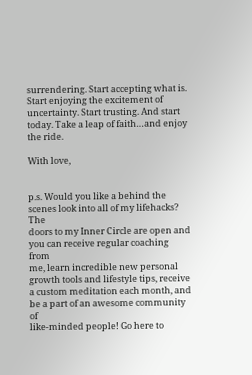surrendering. Start accepting what is. Start enjoying the excitement of uncertainty. Start trusting. And start today. Take a leap of faith…and enjoy the ride.

With love,


p.s. Would you like a behind the scenes look into all of my lifehacks? The
doors to my Inner Circle are open and you can receive regular coaching from
me, learn incredible new personal growth tools and lifestyle tips, receive
a custom meditation each month, and be a part of an awesome community of
like-minded people! Go here to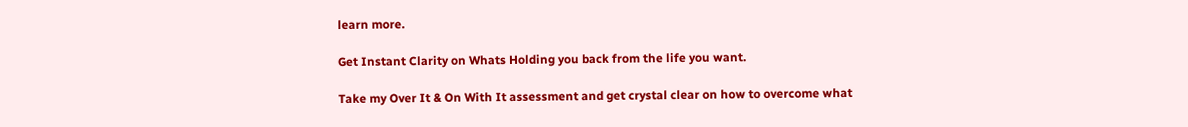learn more.

Get Instant Clarity on Whats Holding you back from the life you want.

Take my Over It & On With It assessment and get crystal clear on how to overcome what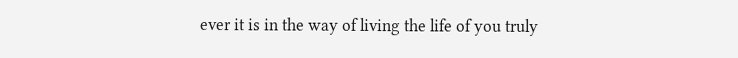ever it is in the way of living the life of you truly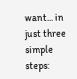want... in just three simple steps: